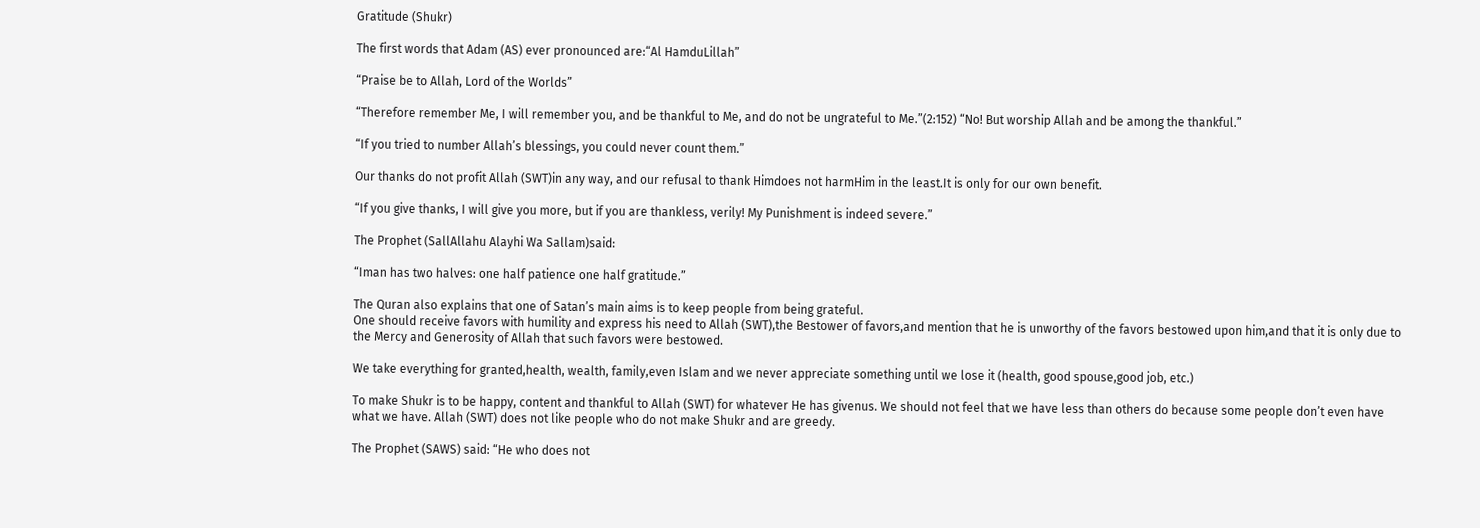Gratitude (Shukr)

The first words that Adam (AS) ever pronounced are:“Al HamduLillah”

“Praise be to Allah, Lord of the Worlds”

“Therefore remember Me, I will remember you, and be thankful to Me, and do not be ungrateful to Me.”(2:152) “No! But worship Allah and be among the thankful.”

“If you tried to number Allah’s blessings, you could never count them.”

Our thanks do not profit Allah (SWT)in any way, and our refusal to thank Himdoes not harmHim in the least.It is only for our own benefit.

“If you give thanks, I will give you more, but if you are thankless, verily! My Punishment is indeed severe.”

The Prophet (SallAllahu Alayhi Wa Sallam)said:

“Iman has two halves: one half patience one half gratitude.”

The Quran also explains that one of Satan’s main aims is to keep people from being grateful.
One should receive favors with humility and express his need to Allah (SWT),the Bestower of favors,and mention that he is unworthy of the favors bestowed upon him,and that it is only due to the Mercy and Generosity of Allah that such favors were bestowed.

We take everything for granted,health, wealth, family,even Islam and we never appreciate something until we lose it (health, good spouse,good job, etc.)

To make Shukr is to be happy, content and thankful to Allah (SWT) for whatever He has givenus. We should not feel that we have less than others do because some people don’t even have what we have. Allah (SWT) does not like people who do not make Shukr and are greedy.

The Prophet (SAWS) said: “He who does not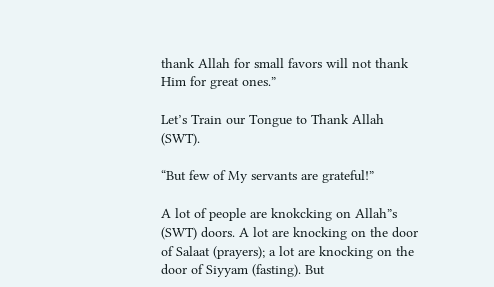thank Allah for small favors will not thank Him for great ones.”

Let’s Train our Tongue to Thank Allah (SWT).

“But few of My servants are grateful!”

A lot of people are knokcking on Allah”s (SWT) doors. A lot are knocking on the door of Salaat (prayers); a lot are knocking on the door of Siyyam (fasting). But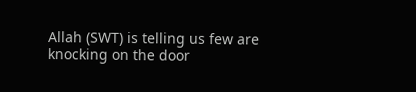Allah (SWT) is telling us few are knocking on the door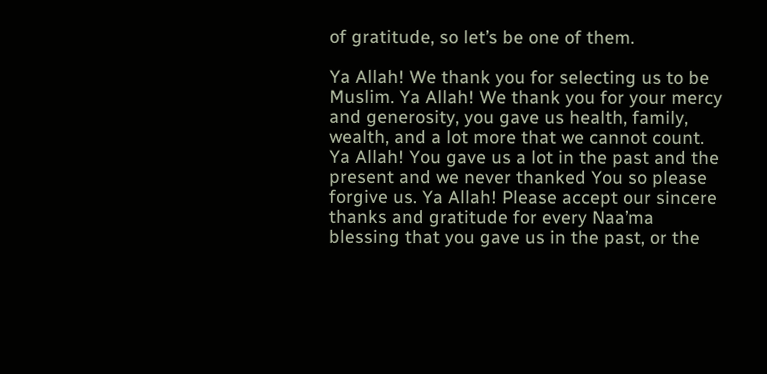of gratitude, so let’s be one of them.

Ya Allah! We thank you for selecting us to be Muslim. Ya Allah! We thank you for your mercy and generosity, you gave us health, family, wealth, and a lot more that we cannot count. Ya Allah! You gave us a lot in the past and the present and we never thanked You so please forgive us. Ya Allah! Please accept our sincere thanks and gratitude for every Naa’ma blessing that you gave us in the past, or the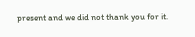present and we did not thank you for it.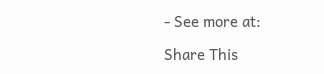- See more at:

Share This